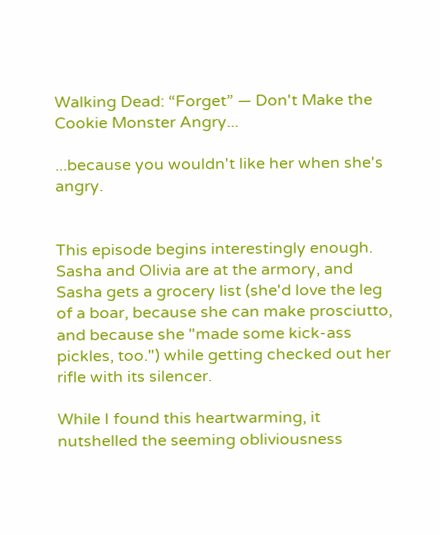Walking Dead: “Forget” — Don't Make the Cookie Monster Angry...

...because you wouldn't like her when she's angry.


This episode begins interestingly enough. Sasha and Olivia are at the armory, and Sasha gets a grocery list (she'd love the leg of a boar, because she can make prosciutto, and because she "made some kick-ass pickles, too.") while getting checked out her rifle with its silencer.

While I found this heartwarming, it nutshelled the seeming obliviousness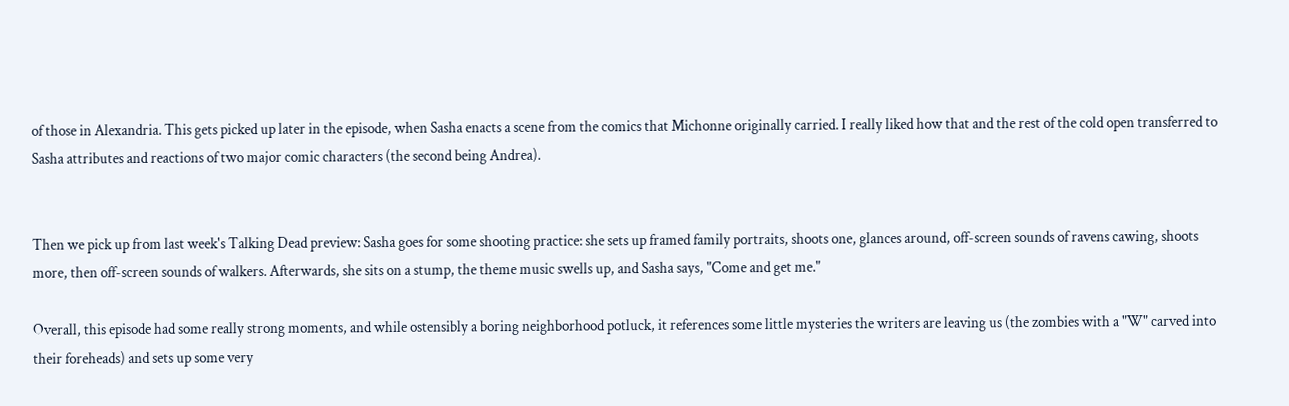of those in Alexandria. This gets picked up later in the episode, when Sasha enacts a scene from the comics that Michonne originally carried. I really liked how that and the rest of the cold open transferred to Sasha attributes and reactions of two major comic characters (the second being Andrea).


Then we pick up from last week's Talking Dead preview: Sasha goes for some shooting practice: she sets up framed family portraits, shoots one, glances around, off-screen sounds of ravens cawing, shoots more, then off-screen sounds of walkers. Afterwards, she sits on a stump, the theme music swells up, and Sasha says, "Come and get me."

Overall, this episode had some really strong moments, and while ostensibly a boring neighborhood potluck, it references some little mysteries the writers are leaving us (the zombies with a "W" carved into their foreheads) and sets up some very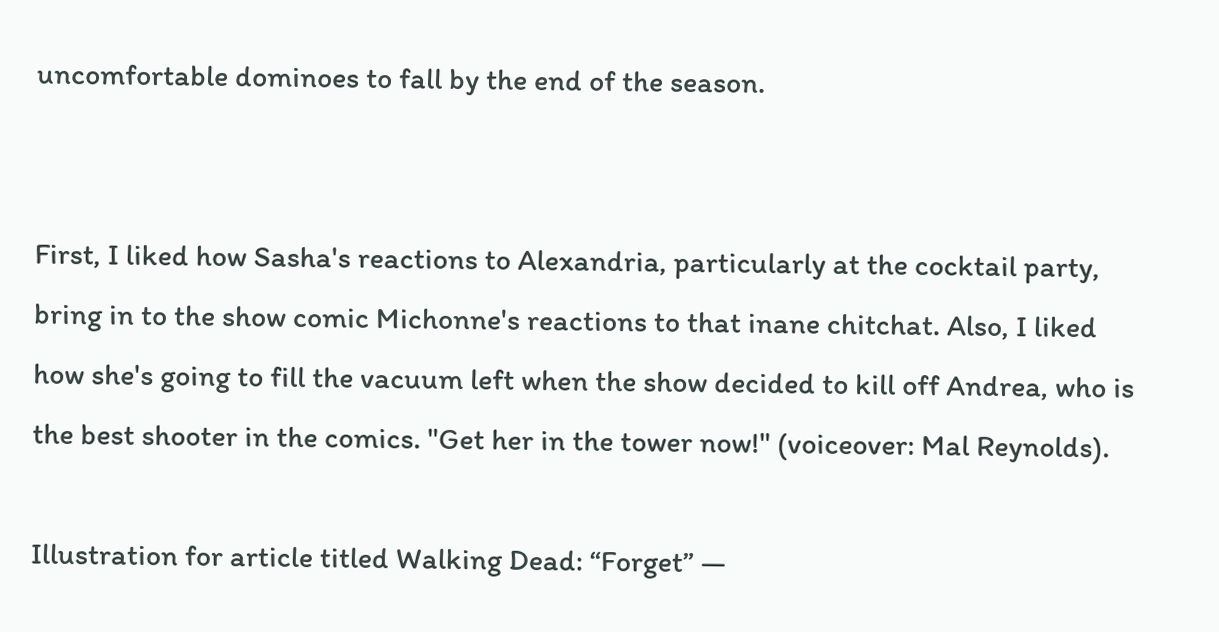uncomfortable dominoes to fall by the end of the season.


First, I liked how Sasha's reactions to Alexandria, particularly at the cocktail party, bring in to the show comic Michonne's reactions to that inane chitchat. Also, I liked how she's going to fill the vacuum left when the show decided to kill off Andrea, who is the best shooter in the comics. "Get her in the tower now!" (voiceover: Mal Reynolds).

Illustration for article titled Walking Dead: “Forget” —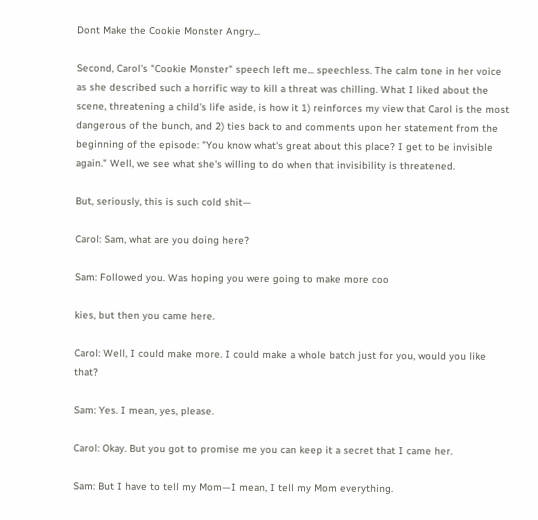Dont Make the Cookie Monster Angry...

Second, Carol's "Cookie Monster" speech left me... speechless. The calm tone in her voice as she described such a horrific way to kill a threat was chilling. What I liked about the scene, threatening a child's life aside, is how it 1) reinforces my view that Carol is the most dangerous of the bunch, and 2) ties back to and comments upon her statement from the beginning of the episode: "You know what's great about this place? I get to be invisible again." Well, we see what she's willing to do when that invisibility is threatened.

But, seriously, this is such cold shit—

Carol: Sam, what are you doing here?

Sam: Followed you. Was hoping you were going to make more coo

kies, but then you came here.

Carol: Well, I could make more. I could make a whole batch just for you, would you like that?

Sam: Yes. I mean, yes, please.

Carol: Okay. But you got to promise me you can keep it a secret that I came her.

Sam: But I have to tell my Mom—I mean, I tell my Mom everything.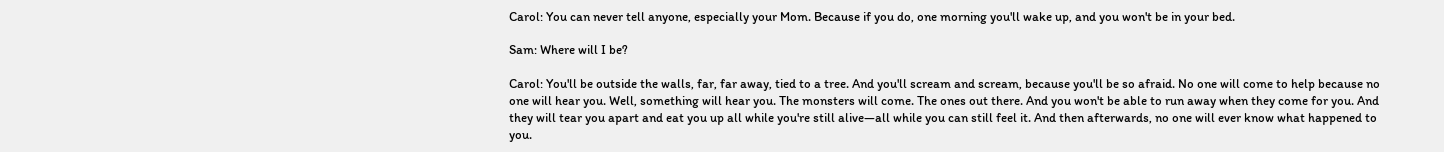Carol: You can never tell anyone, especially your Mom. Because if you do, one morning you'll wake up, and you won't be in your bed.

Sam: Where will I be?

Carol: You'll be outside the walls, far, far away, tied to a tree. And you'll scream and scream, because you'll be so afraid. No one will come to help because no one will hear you. Well, something will hear you. The monsters will come. The ones out there. And you won't be able to run away when they come for you. And they will tear you apart and eat you up all while you're still alive—all while you can still feel it. And then afterwards, no one will ever know what happened to you.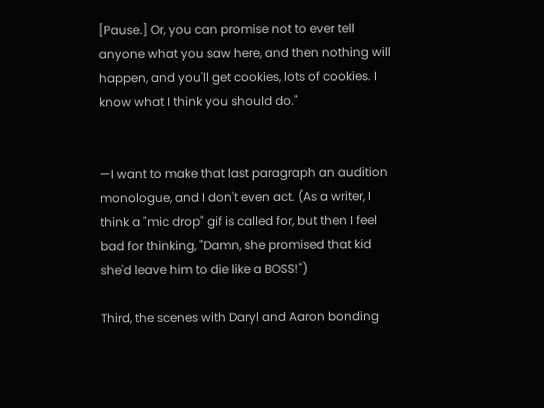[Pause.] Or, you can promise not to ever tell anyone what you saw here, and then nothing will happen, and you'll get cookies, lots of cookies. I know what I think you should do."


—I want to make that last paragraph an audition monologue, and I don't even act. (As a writer, I think a "mic drop" gif is called for, but then I feel bad for thinking, "Damn, she promised that kid she'd leave him to die like a BOSS!")

Third, the scenes with Daryl and Aaron bonding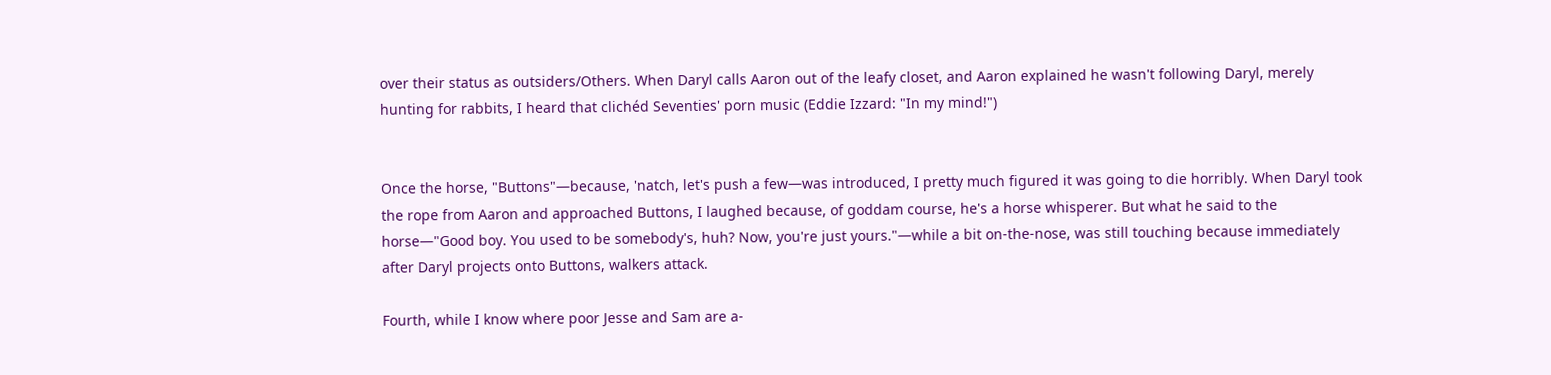over their status as outsiders/Others. When Daryl calls Aaron out of the leafy closet, and Aaron explained he wasn't following Daryl, merely hunting for rabbits, I heard that clichéd Seventies' porn music (Eddie Izzard: "In my mind!")


Once the horse, "Buttons"—because, 'natch, let's push a few—was introduced, I pretty much figured it was going to die horribly. When Daryl took the rope from Aaron and approached Buttons, I laughed because, of goddam course, he's a horse whisperer. But what he said to the horse—"Good boy. You used to be somebody's, huh? Now, you're just yours."—while a bit on-the-nose, was still touching because immediately after Daryl projects onto Buttons, walkers attack.

Fourth, while I know where poor Jesse and Sam are a-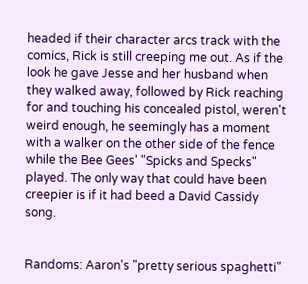headed if their character arcs track with the comics, Rick is still creeping me out. As if the look he gave Jesse and her husband when they walked away, followed by Rick reaching for and touching his concealed pistol, weren't weird enough, he seemingly has a moment with a walker on the other side of the fence while the Bee Gees' "Spicks and Specks" played. The only way that could have been creepier is if it had beed a David Cassidy song.


Randoms: Aaron's "pretty serious spaghetti"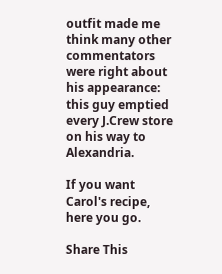outfit made me think many other commentators were right about his appearance: this guy emptied every J.Crew store on his way to Alexandria.

If you want Carol's recipe, here you go.

Share This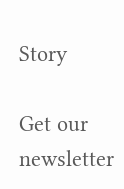Story

Get our newsletter